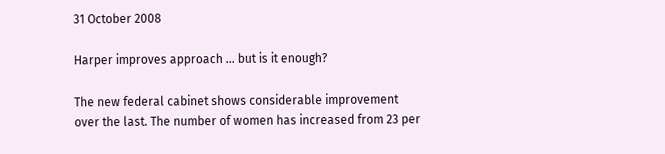31 October 2008

Harper improves approach ... but is it enough?

The new federal cabinet shows considerable improvement over the last. The number of women has increased from 23 per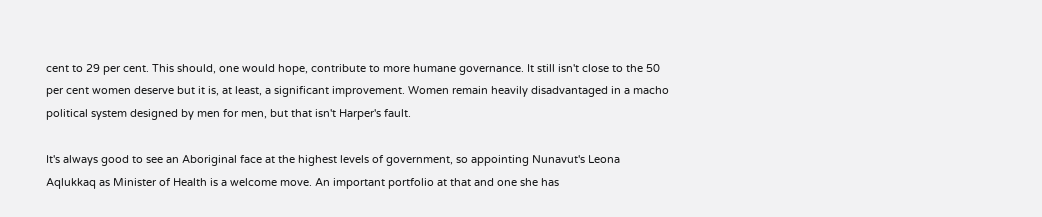cent to 29 per cent. This should, one would hope, contribute to more humane governance. It still isn't close to the 50 per cent women deserve but it is, at least, a significant improvement. Women remain heavily disadvantaged in a macho political system designed by men for men, but that isn't Harper's fault.

It's always good to see an Aboriginal face at the highest levels of government, so appointing Nunavut's Leona Aqlukkaq as Minister of Health is a welcome move. An important portfolio at that and one she has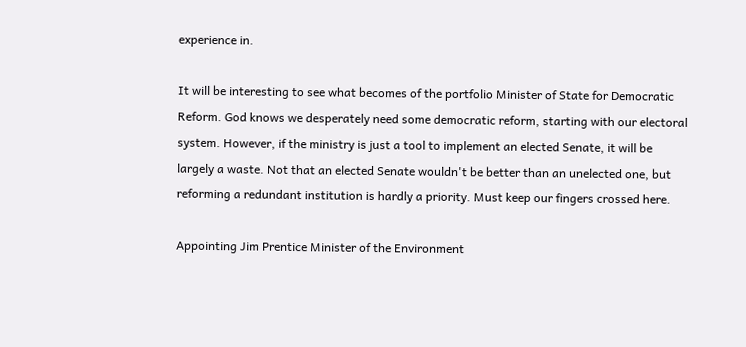experience in.

It will be interesting to see what becomes of the portfolio Minister of State for Democratic Reform. God knows we desperately need some democratic reform, starting with our electoral system. However, if the ministry is just a tool to implement an elected Senate, it will be largely a waste. Not that an elected Senate wouldn't be better than an unelected one, but reforming a redundant institution is hardly a priority. Must keep our fingers crossed here.

Appointing Jim Prentice Minister of the Environment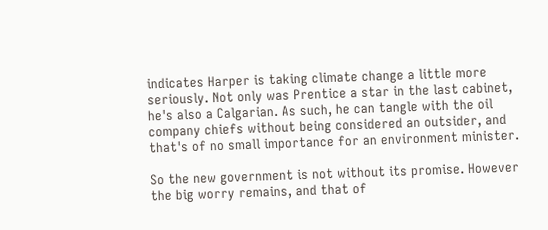indicates Harper is taking climate change a little more seriously. Not only was Prentice a star in the last cabinet, he's also a Calgarian. As such, he can tangle with the oil company chiefs without being considered an outsider, and that's of no small importance for an environment minister.

So the new government is not without its promise. However the big worry remains, and that of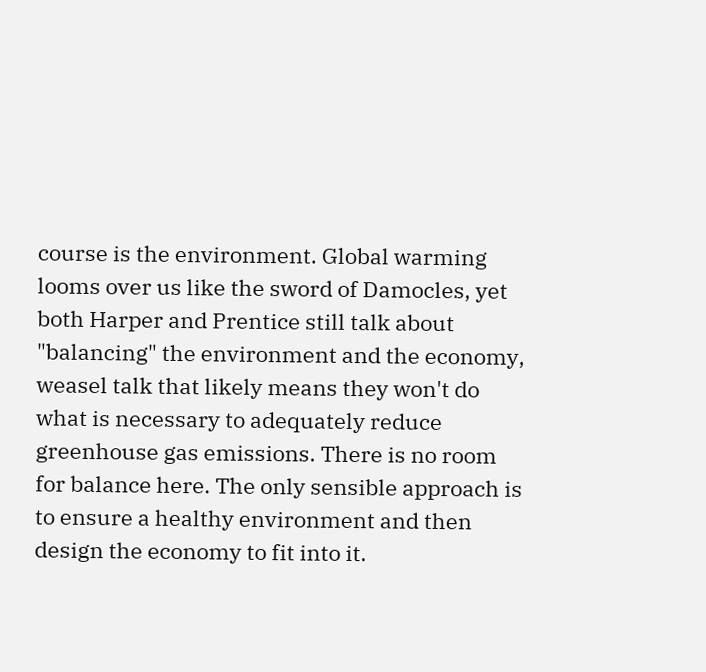course is the environment. Global warming looms over us like the sword of Damocles, yet both Harper and Prentice still talk about "balancing" the environment and the economy, weasel talk that likely means they won't do what is necessary to adequately reduce greenhouse gas emissions. There is no room for balance here. The only sensible approach is to ensure a healthy environment and then design the economy to fit into it.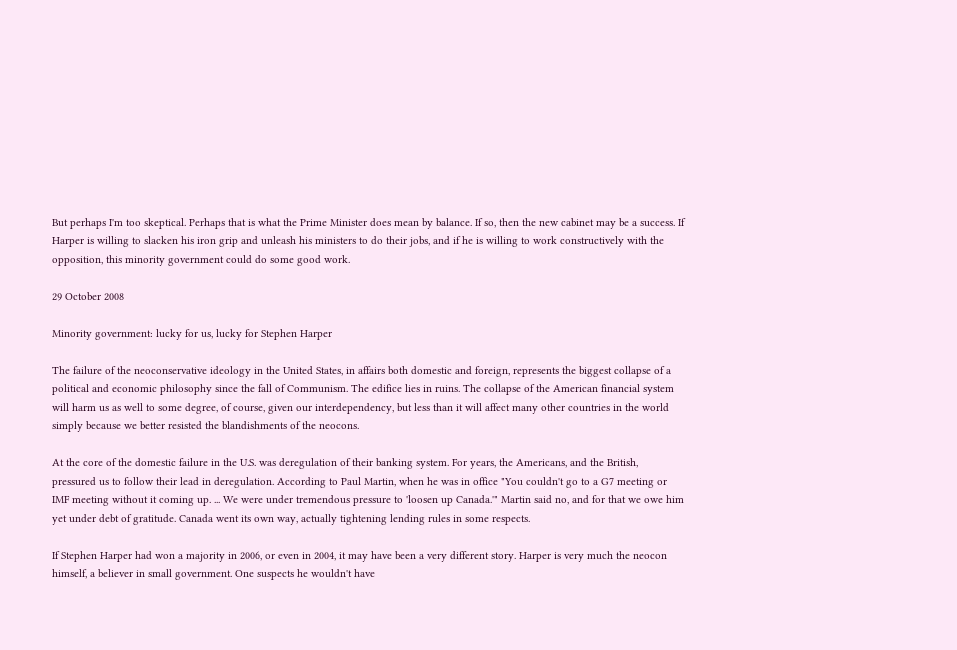But perhaps I'm too skeptical. Perhaps that is what the Prime Minister does mean by balance. If so, then the new cabinet may be a success. If Harper is willing to slacken his iron grip and unleash his ministers to do their jobs, and if he is willing to work constructively with the opposition, this minority government could do some good work.

29 October 2008

Minority government: lucky for us, lucky for Stephen Harper

The failure of the neoconservative ideology in the United States, in affairs both domestic and foreign, represents the biggest collapse of a political and economic philosophy since the fall of Communism. The edifice lies in ruins. The collapse of the American financial system will harm us as well to some degree, of course, given our interdependency, but less than it will affect many other countries in the world simply because we better resisted the blandishments of the neocons.

At the core of the domestic failure in the U.S. was deregulation of their banking system. For years, the Americans, and the British, pressured us to follow their lead in deregulation. According to Paul Martin, when he was in office "You couldn't go to a G7 meeting or IMF meeting without it coming up. ... We were under tremendous pressure to 'loosen up Canada.'" Martin said no, and for that we owe him yet under debt of gratitude. Canada went its own way, actually tightening lending rules in some respects.

If Stephen Harper had won a majority in 2006, or even in 2004, it may have been a very different story. Harper is very much the neocon himself, a believer in small government. One suspects he wouldn't have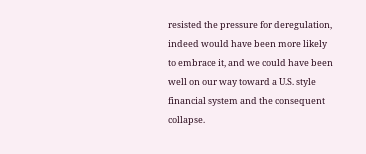resisted the pressure for deregulation, indeed would have been more likely to embrace it, and we could have been well on our way toward a U.S. style financial system and the consequent collapse.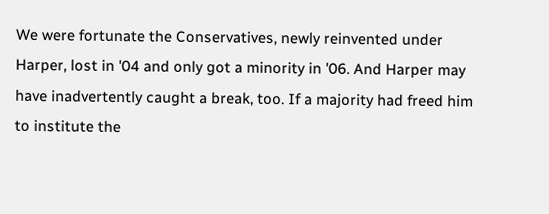We were fortunate the Conservatives, newly reinvented under Harper, lost in '04 and only got a minority in '06. And Harper may have inadvertently caught a break, too. If a majority had freed him to institute the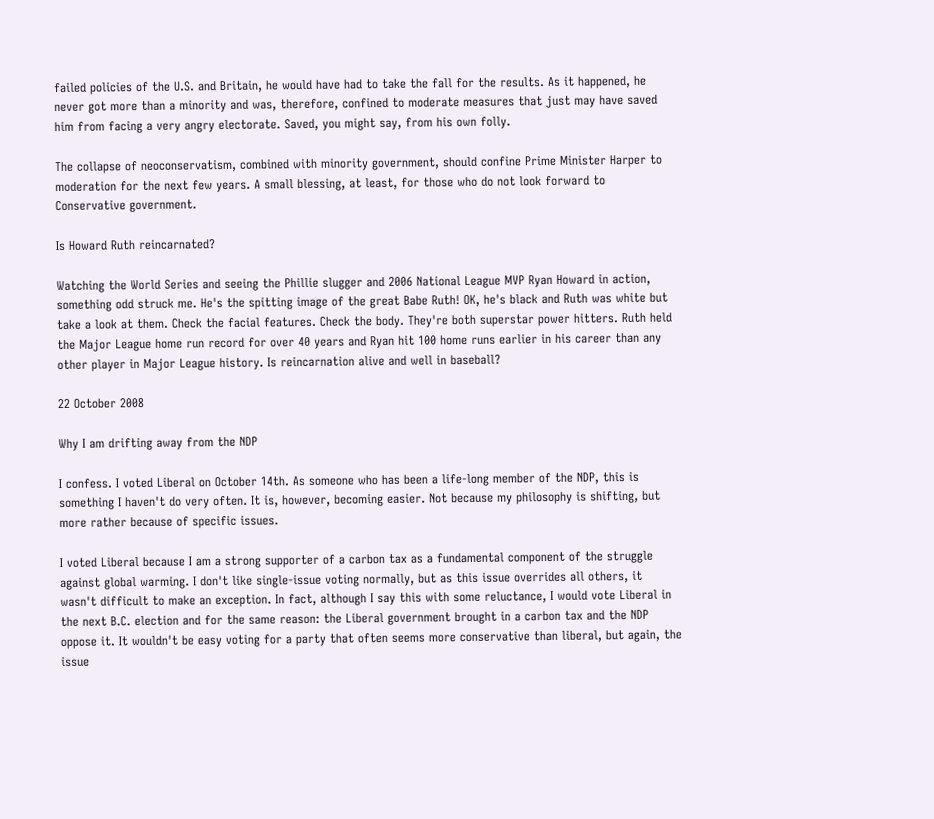failed policies of the U.S. and Britain, he would have had to take the fall for the results. As it happened, he never got more than a minority and was, therefore, confined to moderate measures that just may have saved him from facing a very angry electorate. Saved, you might say, from his own folly.

The collapse of neoconservatism, combined with minority government, should confine Prime Minister Harper to moderation for the next few years. A small blessing, at least, for those who do not look forward to Conservative government.

Is Howard Ruth reincarnated?

Watching the World Series and seeing the Phillie slugger and 2006 National League MVP Ryan Howard in action, something odd struck me. He's the spitting image of the great Babe Ruth! OK, he's black and Ruth was white but take a look at them. Check the facial features. Check the body. They're both superstar power hitters. Ruth held the Major League home run record for over 40 years and Ryan hit 100 home runs earlier in his career than any other player in Major League history. Is reincarnation alive and well in baseball?

22 October 2008

Why I am drifting away from the NDP

I confess. I voted Liberal on October 14th. As someone who has been a life-long member of the NDP, this is something I haven't do very often. It is, however, becoming easier. Not because my philosophy is shifting, but more rather because of specific issues.

I voted Liberal because I am a strong supporter of a carbon tax as a fundamental component of the struggle against global warming. I don't like single-issue voting normally, but as this issue overrides all others, it wasn't difficult to make an exception. In fact, although I say this with some reluctance, I would vote Liberal in the next B.C. election and for the same reason: the Liberal government brought in a carbon tax and the NDP oppose it. It wouldn't be easy voting for a party that often seems more conservative than liberal, but again, the issue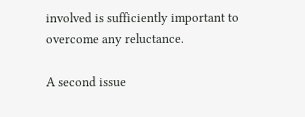involved is sufficiently important to overcome any reluctance.

A second issue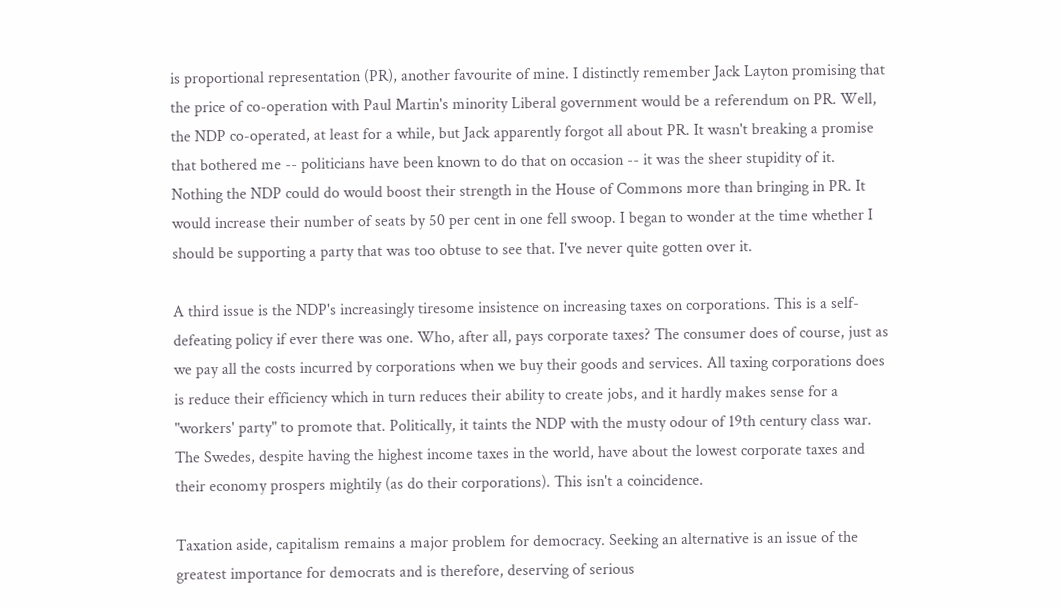is proportional representation (PR), another favourite of mine. I distinctly remember Jack Layton promising that the price of co-operation with Paul Martin's minority Liberal government would be a referendum on PR. Well, the NDP co-operated, at least for a while, but Jack apparently forgot all about PR. It wasn't breaking a promise that bothered me -- politicians have been known to do that on occasion -- it was the sheer stupidity of it. Nothing the NDP could do would boost their strength in the House of Commons more than bringing in PR. It would increase their number of seats by 50 per cent in one fell swoop. I began to wonder at the time whether I should be supporting a party that was too obtuse to see that. I've never quite gotten over it.

A third issue is the NDP's increasingly tiresome insistence on increasing taxes on corporations. This is a self-defeating policy if ever there was one. Who, after all, pays corporate taxes? The consumer does of course, just as we pay all the costs incurred by corporations when we buy their goods and services. All taxing corporations does is reduce their efficiency which in turn reduces their ability to create jobs, and it hardly makes sense for a "workers' party" to promote that. Politically, it taints the NDP with the musty odour of 19th century class war. The Swedes, despite having the highest income taxes in the world, have about the lowest corporate taxes and their economy prospers mightily (as do their corporations). This isn't a coincidence.

Taxation aside, capitalism remains a major problem for democracy. Seeking an alternative is an issue of the greatest importance for democrats and is therefore, deserving of serious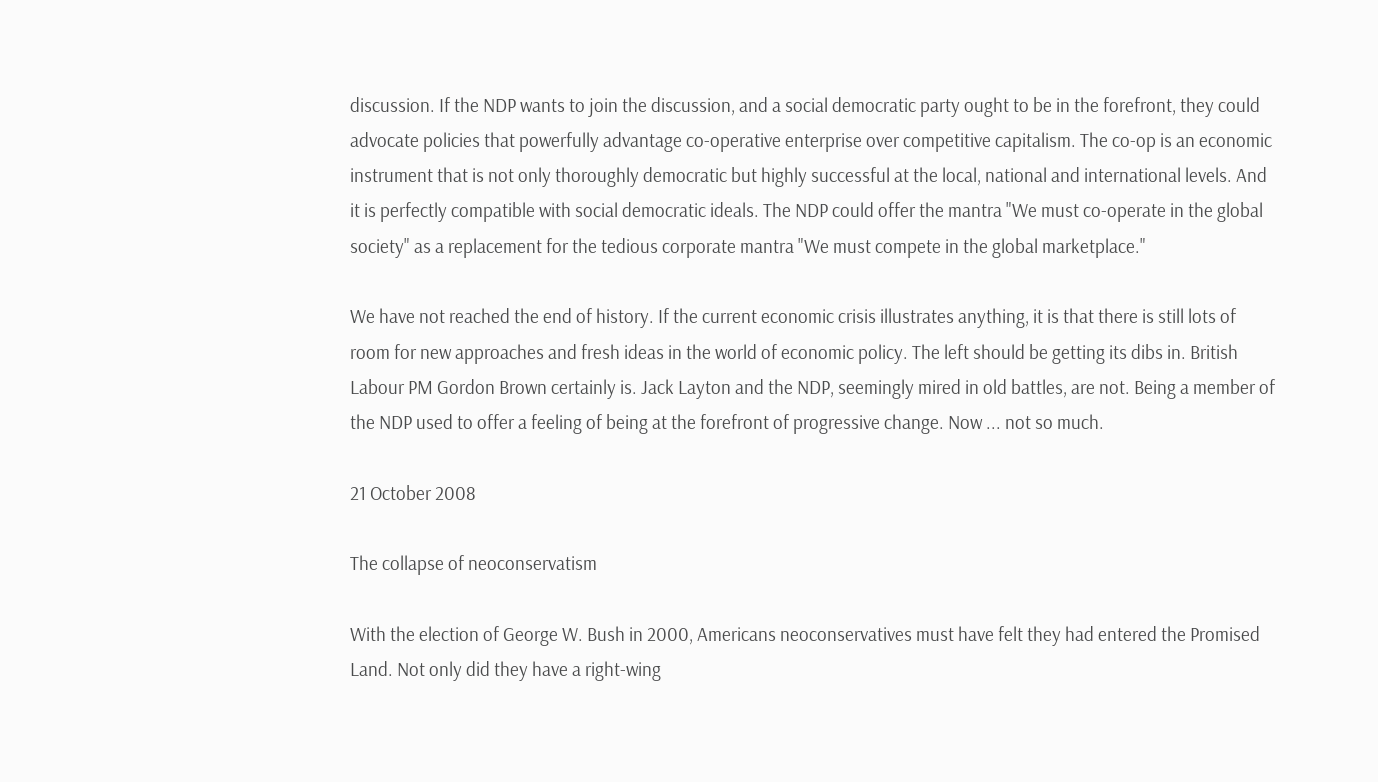discussion. If the NDP wants to join the discussion, and a social democratic party ought to be in the forefront, they could advocate policies that powerfully advantage co-operative enterprise over competitive capitalism. The co-op is an economic instrument that is not only thoroughly democratic but highly successful at the local, national and international levels. And it is perfectly compatible with social democratic ideals. The NDP could offer the mantra "We must co-operate in the global society" as a replacement for the tedious corporate mantra "We must compete in the global marketplace."

We have not reached the end of history. If the current economic crisis illustrates anything, it is that there is still lots of room for new approaches and fresh ideas in the world of economic policy. The left should be getting its dibs in. British Labour PM Gordon Brown certainly is. Jack Layton and the NDP, seemingly mired in old battles, are not. Being a member of the NDP used to offer a feeling of being at the forefront of progressive change. Now ... not so much.

21 October 2008

The collapse of neoconservatism

With the election of George W. Bush in 2000, Americans neoconservatives must have felt they had entered the Promised Land. Not only did they have a right-wing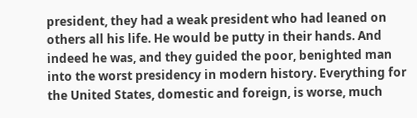president, they had a weak president who had leaned on others all his life. He would be putty in their hands. And indeed he was, and they guided the poor, benighted man into the worst presidency in modern history. Everything for the United States, domestic and foreign, is worse, much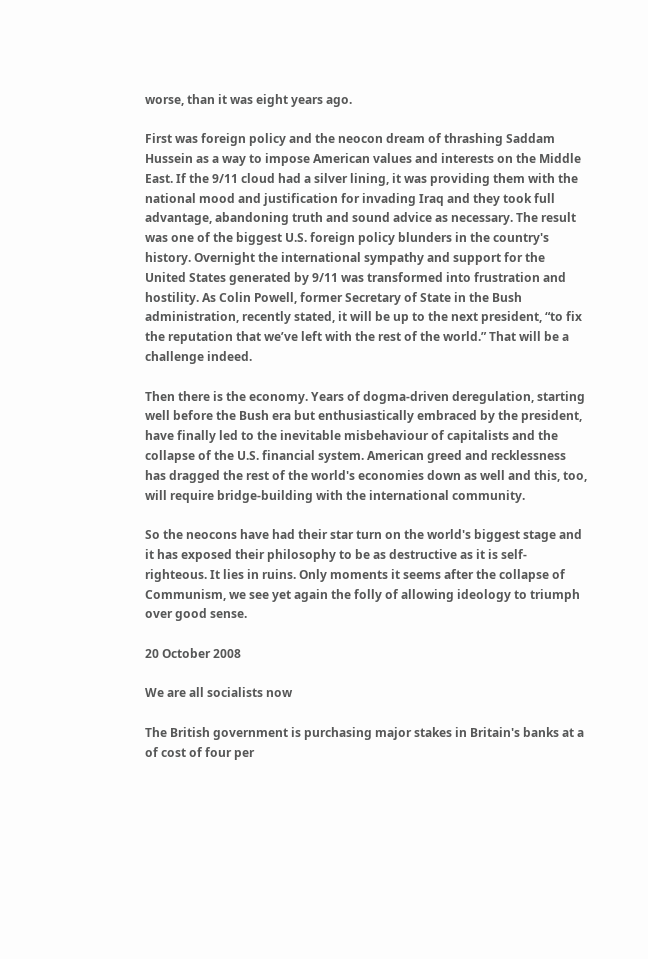worse, than it was eight years ago.

First was foreign policy and the neocon dream of thrashing Saddam Hussein as a way to impose American values and interests on the Middle East. If the 9/11 cloud had a silver lining, it was providing them with the national mood and justification for invading Iraq and they took full advantage, abandoning truth and sound advice as necessary. The result was one of the biggest U.S. foreign policy blunders in the country's history. Overnight the international sympathy and support for the United States generated by 9/11 was transformed into frustration and hostility. As Colin Powell, former Secretary of State in the Bush administration, recently stated, it will be up to the next president, “to fix the reputation that we’ve left with the rest of the world.” That will be a challenge indeed.

Then there is the economy. Years of dogma-driven deregulation, starting well before the Bush era but enthusiastically embraced by the president, have finally led to the inevitable misbehaviour of capitalists and the collapse of the U.S. financial system. American greed and recklessness has dragged the rest of the world's economies down as well and this, too, will require bridge-building with the international community.

So the neocons have had their star turn on the world's biggest stage and it has exposed their philosophy to be as destructive as it is self-righteous. It lies in ruins. Only moments it seems after the collapse of Communism, we see yet again the folly of allowing ideology to triumph over good sense.

20 October 2008

We are all socialists now

The British government is purchasing major stakes in Britain's banks at a of cost of four per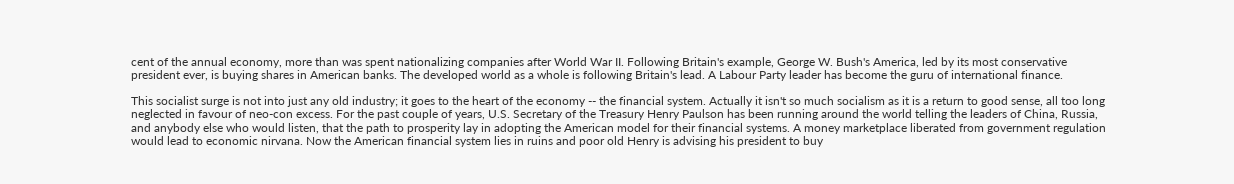cent of the annual economy, more than was spent nationalizing companies after World War II. Following Britain's example, George W. Bush's America, led by its most conservative president ever, is buying shares in American banks. The developed world as a whole is following Britain's lead. A Labour Party leader has become the guru of international finance.

This socialist surge is not into just any old industry; it goes to the heart of the economy -- the financial system. Actually it isn't so much socialism as it is a return to good sense, all too long neglected in favour of neo-con excess. For the past couple of years, U.S. Secretary of the Treasury Henry Paulson has been running around the world telling the leaders of China, Russia, and anybody else who would listen, that the path to prosperity lay in adopting the American model for their financial systems. A money marketplace liberated from government regulation would lead to economic nirvana. Now the American financial system lies in ruins and poor old Henry is advising his president to buy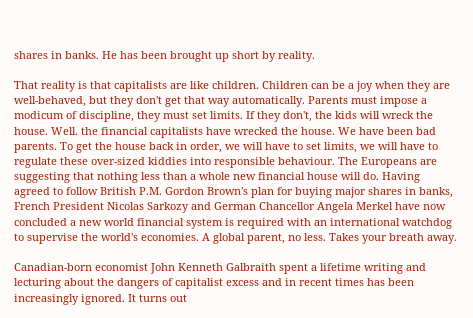shares in banks. He has been brought up short by reality.

That reality is that capitalists are like children. Children can be a joy when they are well-behaved, but they don't get that way automatically. Parents must impose a modicum of discipline, they must set limits. If they don't, the kids will wreck the house. Well. the financial capitalists have wrecked the house. We have been bad parents. To get the house back in order, we will have to set limits, we will have to regulate these over-sized kiddies into responsible behaviour. The Europeans are suggesting that nothing less than a whole new financial house will do. Having agreed to follow British P.M. Gordon Brown's plan for buying major shares in banks, French President Nicolas Sarkozy and German Chancellor Angela Merkel have now concluded a new world financial system is required with an international watchdog to supervise the world's economies. A global parent, no less. Takes your breath away.

Canadian-born economist John Kenneth Galbraith spent a lifetime writing and lecturing about the dangers of capitalist excess and in recent times has been increasingly ignored. It turns out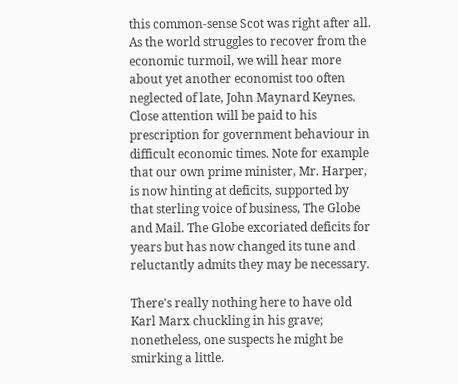this common-sense Scot was right after all. As the world struggles to recover from the economic turmoil, we will hear more about yet another economist too often neglected of late, John Maynard Keynes. Close attention will be paid to his prescription for government behaviour in difficult economic times. Note for example that our own prime minister, Mr. Harper, is now hinting at deficits, supported by that sterling voice of business, The Globe and Mail. The Globe excoriated deficits for years but has now changed its tune and reluctantly admits they may be necessary.

There's really nothing here to have old Karl Marx chuckling in his grave; nonetheless, one suspects he might be smirking a little.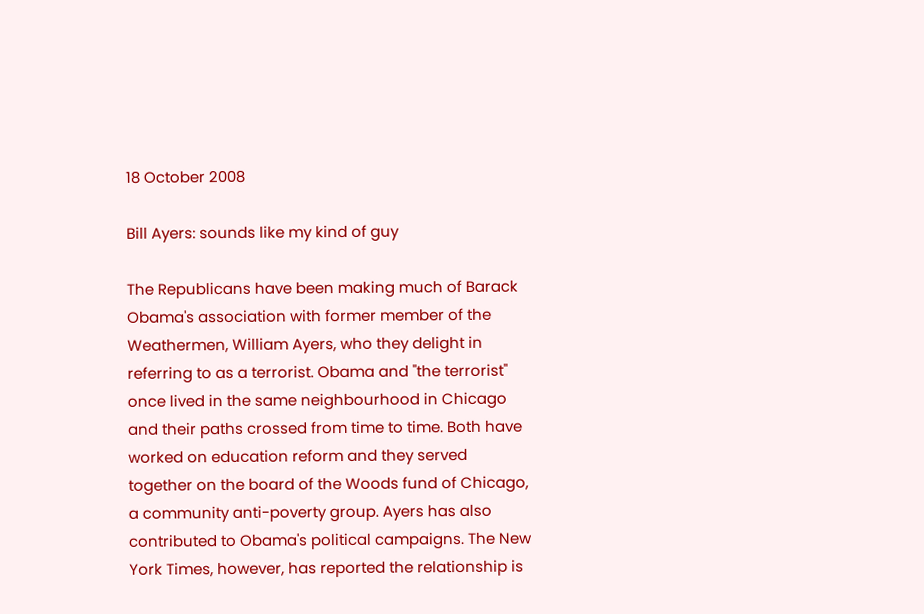18 October 2008

Bill Ayers: sounds like my kind of guy

The Republicans have been making much of Barack Obama's association with former member of the Weathermen, William Ayers, who they delight in referring to as a terrorist. Obama and "the terrorist" once lived in the same neighbourhood in Chicago and their paths crossed from time to time. Both have worked on education reform and they served together on the board of the Woods fund of Chicago, a community anti-poverty group. Ayers has also contributed to Obama's political campaigns. The New York Times, however, has reported the relationship is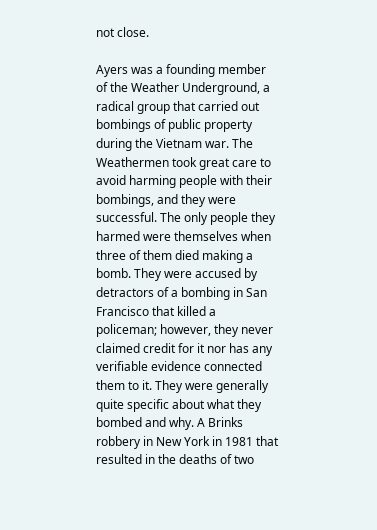not close.

Ayers was a founding member of the Weather Underground, a radical group that carried out bombings of public property during the Vietnam war. The Weathermen took great care to avoid harming people with their bombings, and they were successful. The only people they harmed were themselves when three of them died making a bomb. They were accused by detractors of a bombing in San Francisco that killed a policeman; however, they never claimed credit for it nor has any verifiable evidence connected them to it. They were generally quite specific about what they bombed and why. A Brinks robbery in New York in 1981 that resulted in the deaths of two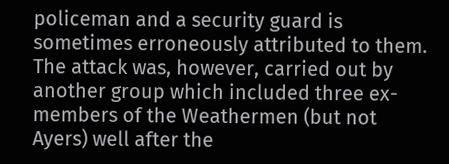policeman and a security guard is sometimes erroneously attributed to them. The attack was, however, carried out by another group which included three ex-members of the Weathermen (but not Ayers) well after the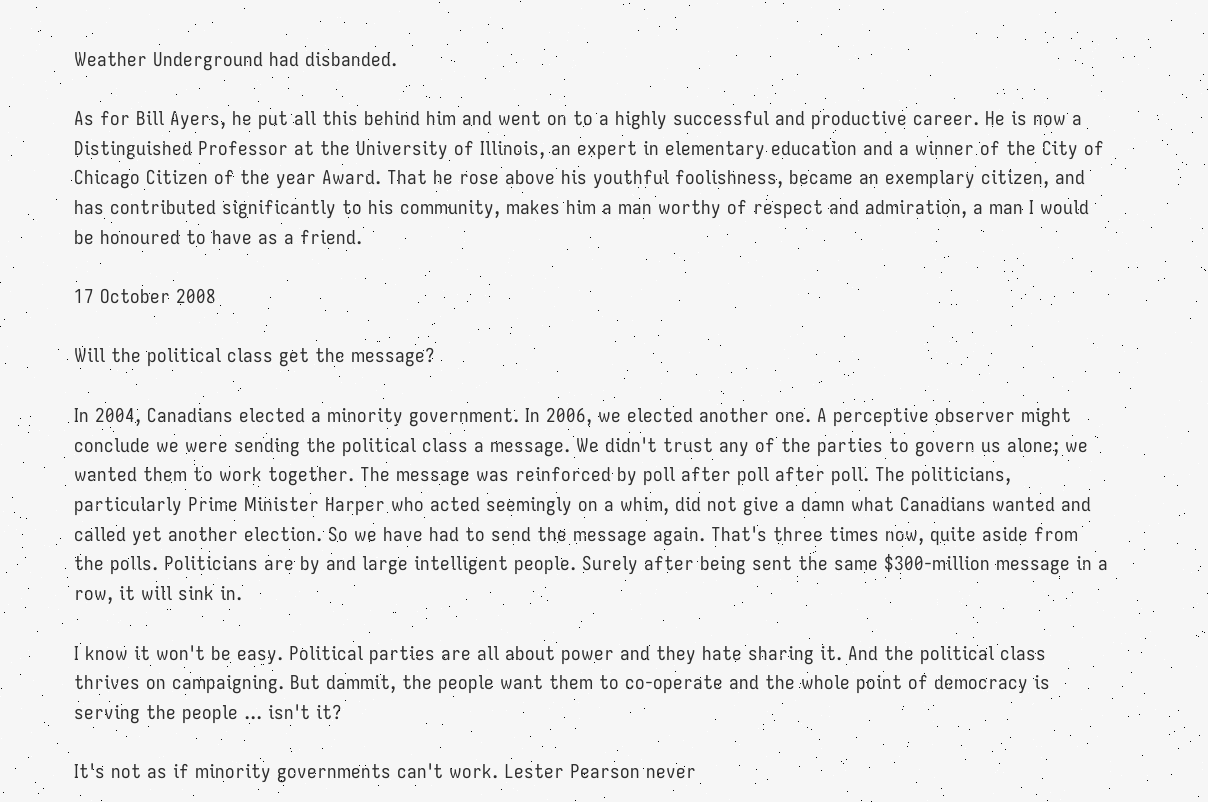Weather Underground had disbanded.

As for Bill Ayers, he put all this behind him and went on to a highly successful and productive career. He is now a Distinguished Professor at the University of Illinois, an expert in elementary education and a winner of the City of Chicago Citizen of the year Award. That he rose above his youthful foolishness, became an exemplary citizen, and has contributed significantly to his community, makes him a man worthy of respect and admiration, a man I would be honoured to have as a friend.

17 October 2008

Will the political class get the message?

In 2004, Canadians elected a minority government. In 2006, we elected another one. A perceptive observer might conclude we were sending the political class a message. We didn't trust any of the parties to govern us alone; we wanted them to work together. The message was reinforced by poll after poll after poll. The politicians, particularly Prime Minister Harper who acted seemingly on a whim, did not give a damn what Canadians wanted and called yet another election. So we have had to send the message again. That's three times now, quite aside from the polls. Politicians are by and large intelligent people. Surely after being sent the same $300-million message in a row, it will sink in.

I know it won't be easy. Political parties are all about power and they hate sharing it. And the political class thrives on campaigning. But dammit, the people want them to co-operate and the whole point of democracy is serving the people ... isn't it?

It's not as if minority governments can't work. Lester Pearson never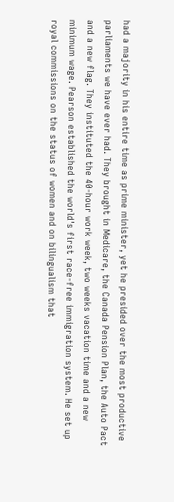had a majority in his entire time as prime minister, yet he presided over the most productive parliaments we have ever had. They brought in Medicare, the Canada Pension Plan, the Auto Pact and a new flag. They instituted the 40-hour work week, two weeks vacation time and a new minimum wage. Pearson established the world's first race-free immigration system. He set up royal commissions on the status of women and on bilingualism that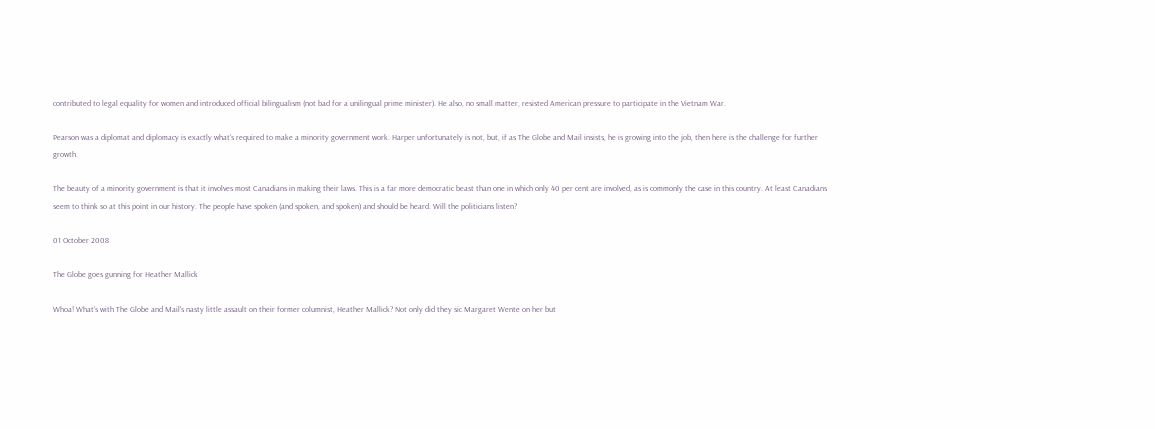contributed to legal equality for women and introduced official bilingualism (not bad for a unilingual prime minister). He also, no small matter, resisted American pressure to participate in the Vietnam War.

Pearson was a diplomat and diplomacy is exactly what's required to make a minority government work. Harper unfortunately is not, but, if as The Globe and Mail insists, he is growing into the job, then here is the challenge for further growth.

The beauty of a minority government is that it involves most Canadians in making their laws. This is a far more democratic beast than one in which only 40 per cent are involved, as is commonly the case in this country. At least Canadians seem to think so at this point in our history. The people have spoken (and spoken, and spoken) and should be heard. Will the politicians listen?

01 October 2008

The Globe goes gunning for Heather Mallick

Whoa! What's with The Globe and Mail's nasty little assault on their former columnist, Heather Mallick? Not only did they sic Margaret Wente on her but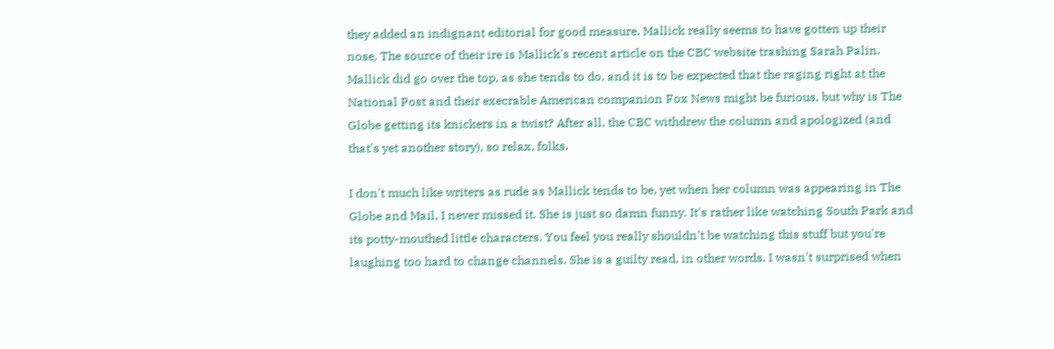they added an indignant editorial for good measure. Mallick really seems to have gotten up their nose. The source of their ire is Mallick's recent article on the CBC website trashing Sarah Palin. Mallick did go over the top, as she tends to do, and it is to be expected that the raging right at the National Post and their execrable American companion Fox News might be furious, but why is The Globe getting its knickers in a twist? After all, the CBC withdrew the column and apologized (and that's yet another story), so relax, folks.

I don't much like writers as rude as Mallick tends to be, yet when her column was appearing in The Globe and Mail, I never missed it. She is just so damn funny. It's rather like watching South Park and its potty-mouthed little characters. You feel you really shouldn't be watching this stuff but you're laughing too hard to change channels. She is a guilty read, in other words. I wasn't surprised when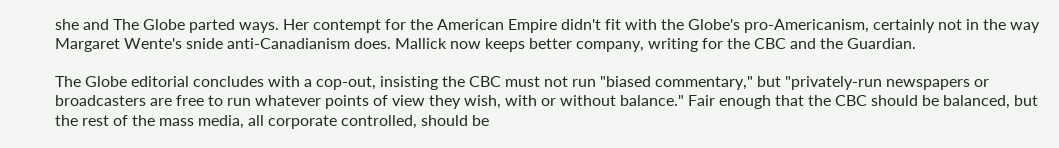she and The Globe parted ways. Her contempt for the American Empire didn't fit with the Globe's pro-Americanism, certainly not in the way Margaret Wente's snide anti-Canadianism does. Mallick now keeps better company, writing for the CBC and the Guardian.

The Globe editorial concludes with a cop-out, insisting the CBC must not run "biased commentary," but "privately-run newspapers or broadcasters are free to run whatever points of view they wish, with or without balance." Fair enough that the CBC should be balanced, but the rest of the mass media, all corporate controlled, should be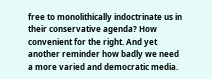free to monolithically indoctrinate us in their conservative agenda? How convenient for the right. And yet another reminder how badly we need a more varied and democratic media.